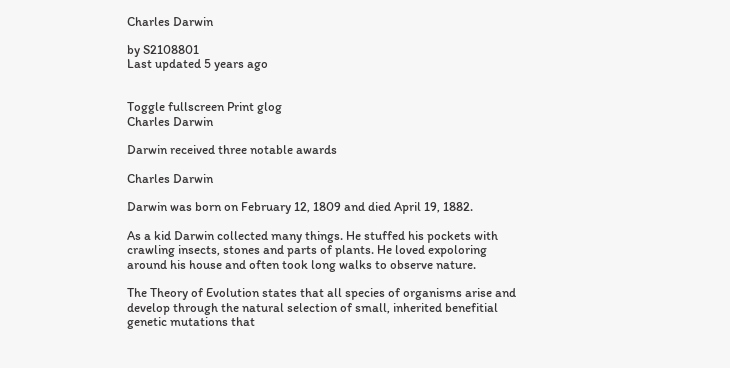Charles Darwin

by S2108801
Last updated 5 years ago


Toggle fullscreen Print glog
Charles Darwin

Darwin received three notable awards

Charles Darwin

Darwin was born on February 12, 1809 and died April 19, 1882.

As a kid Darwin collected many things. He stuffed his pockets with crawling insects, stones and parts of plants. He loved expoloring around his house and often took long walks to observe nature.

The Theory of Evolution states that all species of organisms arise and develop through the natural selection of small, inherited benefitial genetic mutations that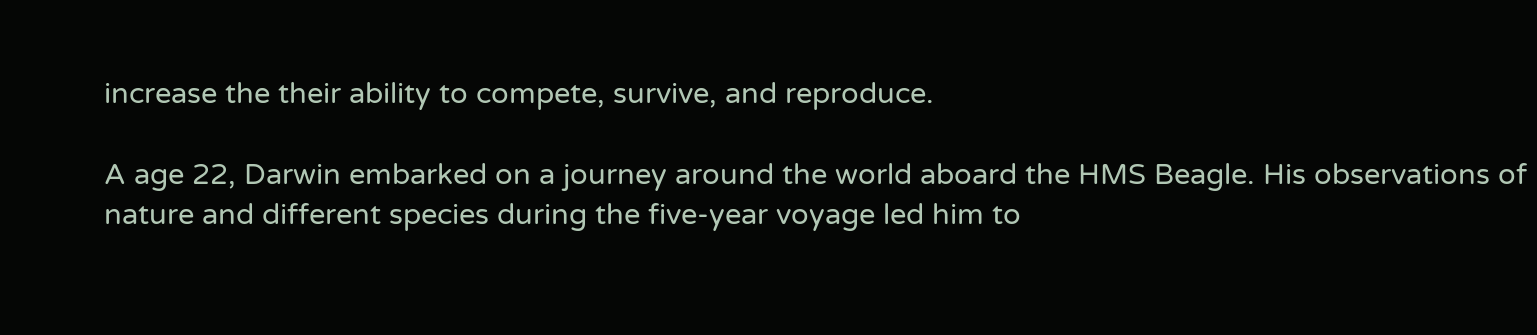increase the their ability to compete, survive, and reproduce.

A age 22, Darwin embarked on a journey around the world aboard the HMS Beagle. His observations of nature and different species during the five-year voyage led him to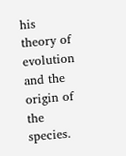his theory of evolution and the origin of the species.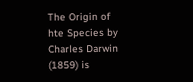The Origin of hte Species by Charles Darwin (1859) is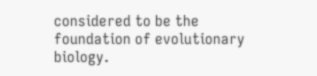considered to be the foundation of evolutionary biology.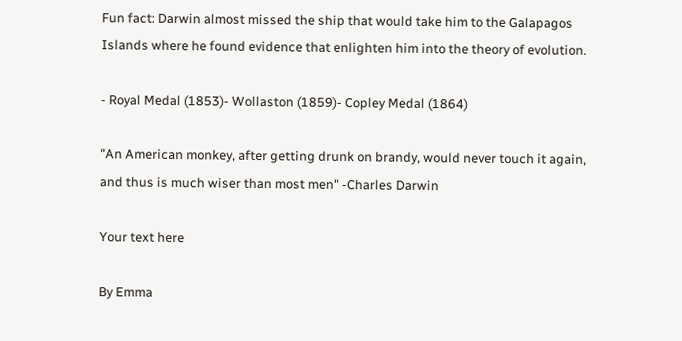Fun fact: Darwin almost missed the ship that would take him to the Galapagos Islands where he found evidence that enlighten him into the theory of evolution.

- Royal Medal (1853)- Wollaston (1859)- Copley Medal (1864)

"An American monkey, after getting drunk on brandy, would never touch it again, and thus is much wiser than most men" -Charles Darwin

Your text here

By Emma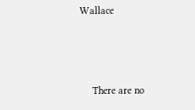Wallace



    There are no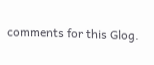comments for this Glog.